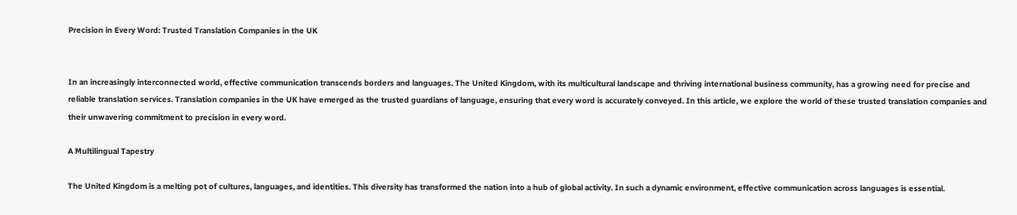Precision in Every Word: Trusted Translation Companies in the UK


In an increasingly interconnected world, effective communication transcends borders and languages. The United Kingdom, with its multicultural landscape and thriving international business community, has a growing need for precise and reliable translation services. Translation companies in the UK have emerged as the trusted guardians of language, ensuring that every word is accurately conveyed. In this article, we explore the world of these trusted translation companies and their unwavering commitment to precision in every word.

A Multilingual Tapestry

The United Kingdom is a melting pot of cultures, languages, and identities. This diversity has transformed the nation into a hub of global activity. In such a dynamic environment, effective communication across languages is essential.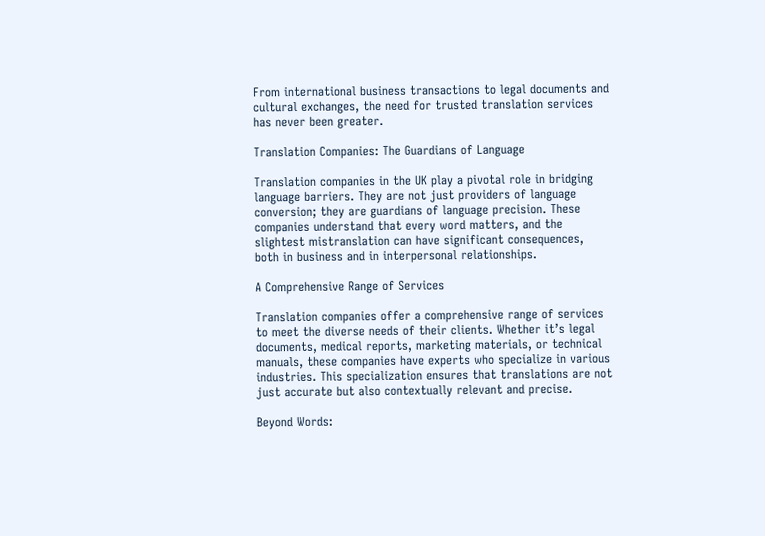From international business transactions to legal documents and cultural exchanges, the need for trusted translation services has never been greater.

Translation Companies: The Guardians of Language

Translation companies in the UK play a pivotal role in bridging language barriers. They are not just providers of language conversion; they are guardians of language precision. These companies understand that every word matters, and the slightest mistranslation can have significant consequences, both in business and in interpersonal relationships.

A Comprehensive Range of Services

Translation companies offer a comprehensive range of services to meet the diverse needs of their clients. Whether it’s legal documents, medical reports, marketing materials, or technical manuals, these companies have experts who specialize in various industries. This specialization ensures that translations are not just accurate but also contextually relevant and precise.

Beyond Words: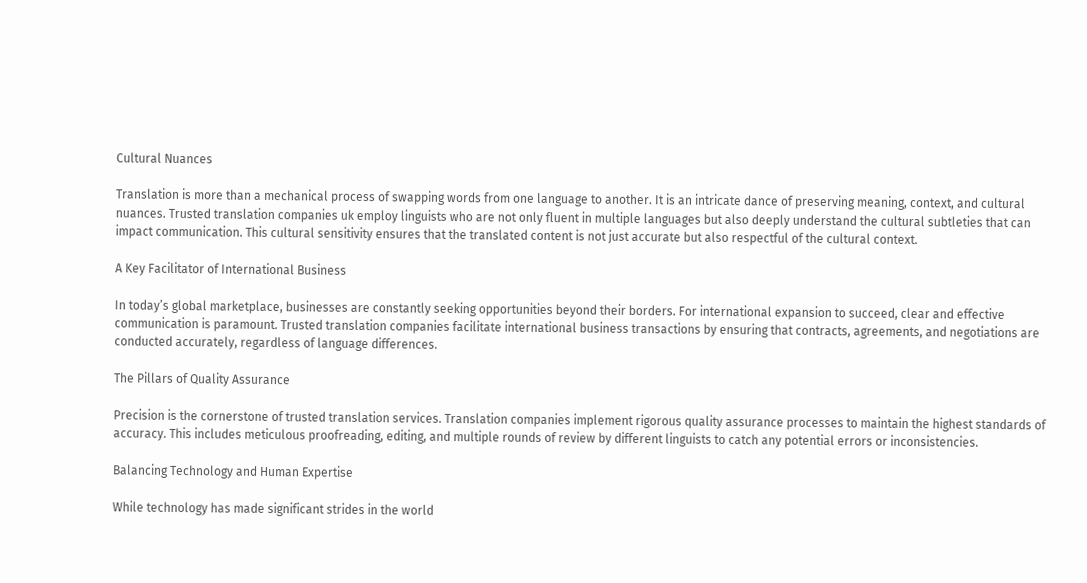Cultural Nuances

Translation is more than a mechanical process of swapping words from one language to another. It is an intricate dance of preserving meaning, context, and cultural nuances. Trusted translation companies uk employ linguists who are not only fluent in multiple languages but also deeply understand the cultural subtleties that can impact communication. This cultural sensitivity ensures that the translated content is not just accurate but also respectful of the cultural context.

A Key Facilitator of International Business

In today’s global marketplace, businesses are constantly seeking opportunities beyond their borders. For international expansion to succeed, clear and effective communication is paramount. Trusted translation companies facilitate international business transactions by ensuring that contracts, agreements, and negotiations are conducted accurately, regardless of language differences.

The Pillars of Quality Assurance

Precision is the cornerstone of trusted translation services. Translation companies implement rigorous quality assurance processes to maintain the highest standards of accuracy. This includes meticulous proofreading, editing, and multiple rounds of review by different linguists to catch any potential errors or inconsistencies.

Balancing Technology and Human Expertise

While technology has made significant strides in the world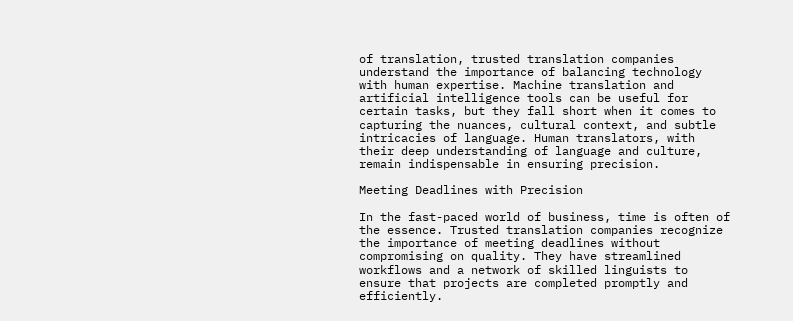of translation, trusted translation companies understand the importance of balancing technology with human expertise. Machine translation and artificial intelligence tools can be useful for certain tasks, but they fall short when it comes to capturing the nuances, cultural context, and subtle intricacies of language. Human translators, with their deep understanding of language and culture, remain indispensable in ensuring precision.

Meeting Deadlines with Precision

In the fast-paced world of business, time is often of the essence. Trusted translation companies recognize the importance of meeting deadlines without compromising on quality. They have streamlined workflows and a network of skilled linguists to ensure that projects are completed promptly and efficiently.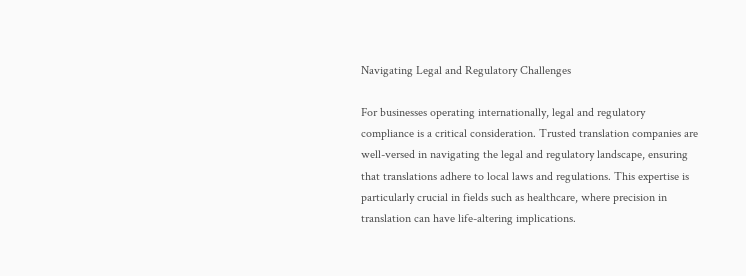Navigating Legal and Regulatory Challenges

For businesses operating internationally, legal and regulatory compliance is a critical consideration. Trusted translation companies are well-versed in navigating the legal and regulatory landscape, ensuring that translations adhere to local laws and regulations. This expertise is particularly crucial in fields such as healthcare, where precision in translation can have life-altering implications.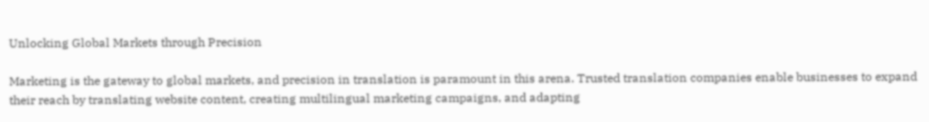Unlocking Global Markets through Precision

Marketing is the gateway to global markets, and precision in translation is paramount in this arena. Trusted translation companies enable businesses to expand their reach by translating website content, creating multilingual marketing campaigns, and adapting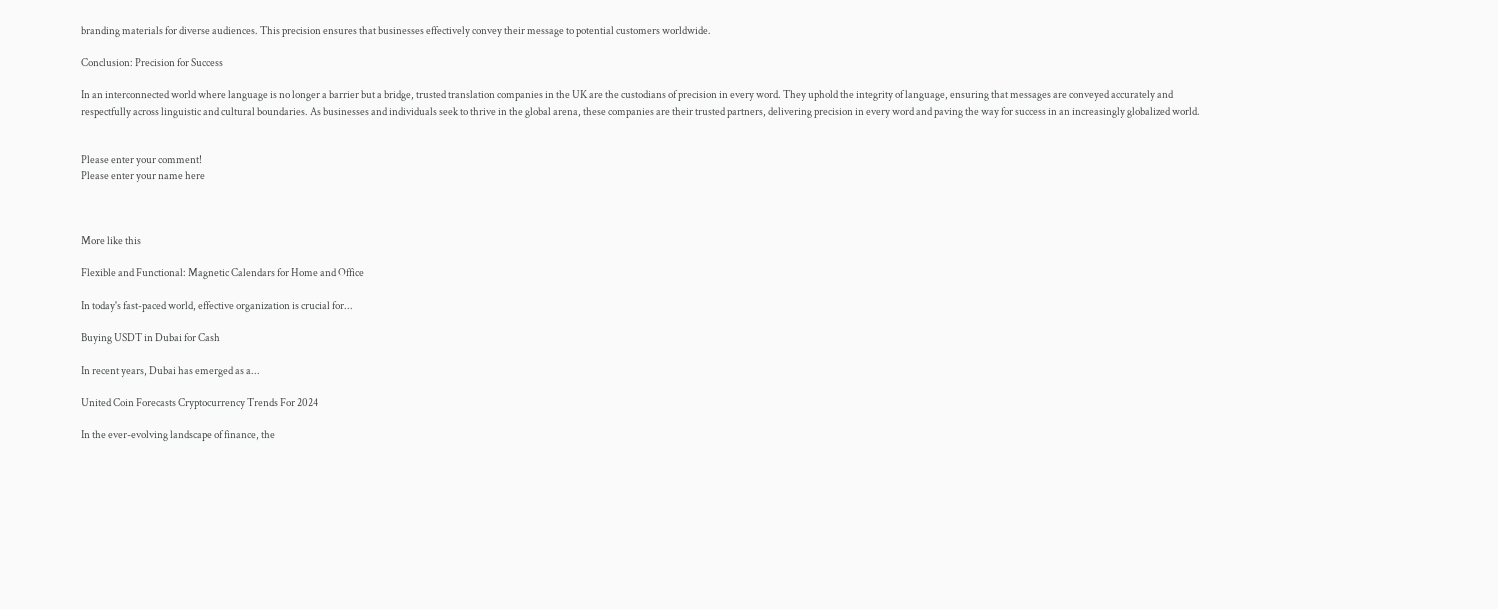branding materials for diverse audiences. This precision ensures that businesses effectively convey their message to potential customers worldwide.

Conclusion: Precision for Success

In an interconnected world where language is no longer a barrier but a bridge, trusted translation companies in the UK are the custodians of precision in every word. They uphold the integrity of language, ensuring that messages are conveyed accurately and respectfully across linguistic and cultural boundaries. As businesses and individuals seek to thrive in the global arena, these companies are their trusted partners, delivering precision in every word and paving the way for success in an increasingly globalized world.


Please enter your comment!
Please enter your name here



More like this

Flexible and Functional: Magnetic Calendars for Home and Office

In today's fast-paced world, effective organization is crucial for...

Buying USDT in Dubai for Cash

In recent years, Dubai has emerged as a...

United Coin Forecasts Cryptocurrency Trends For 2024

In the ever-evolving landscape of finance, the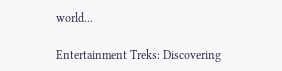world...

Entertainment Treks: Discovering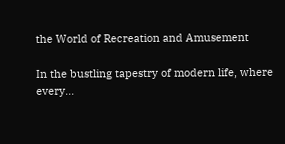the World of Recreation and Amusement

In the bustling tapestry of modern life, where every...